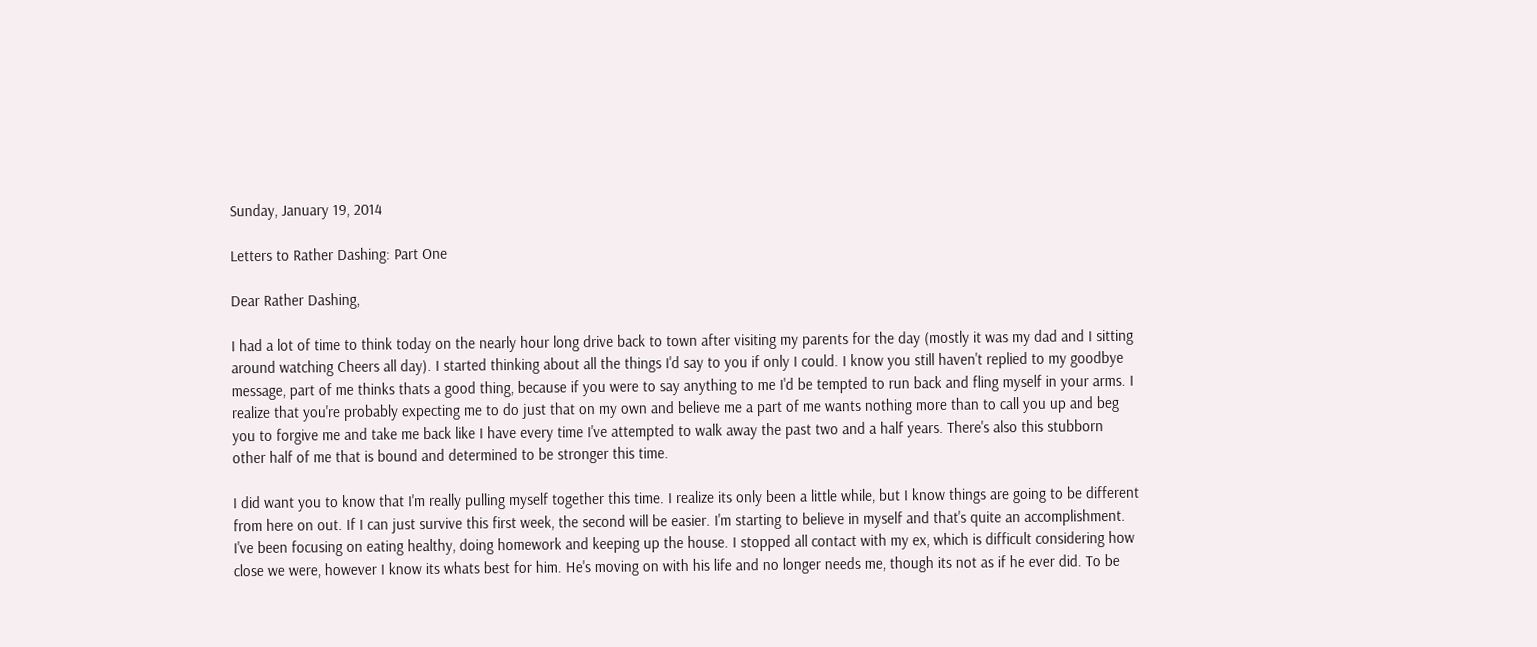Sunday, January 19, 2014

Letters to Rather Dashing: Part One

Dear Rather Dashing,

I had a lot of time to think today on the nearly hour long drive back to town after visiting my parents for the day (mostly it was my dad and I sitting around watching Cheers all day). I started thinking about all the things I'd say to you if only I could. I know you still haven't replied to my goodbye message, part of me thinks thats a good thing, because if you were to say anything to me I'd be tempted to run back and fling myself in your arms. I realize that you're probably expecting me to do just that on my own and believe me a part of me wants nothing more than to call you up and beg you to forgive me and take me back like I have every time I've attempted to walk away the past two and a half years. There's also this stubborn other half of me that is bound and determined to be stronger this time.

I did want you to know that I'm really pulling myself together this time. I realize its only been a little while, but I know things are going to be different from here on out. If I can just survive this first week, the second will be easier. I'm starting to believe in myself and that's quite an accomplishment. I've been focusing on eating healthy, doing homework and keeping up the house. I stopped all contact with my ex, which is difficult considering how close we were, however I know its whats best for him. He's moving on with his life and no longer needs me, though its not as if he ever did. To be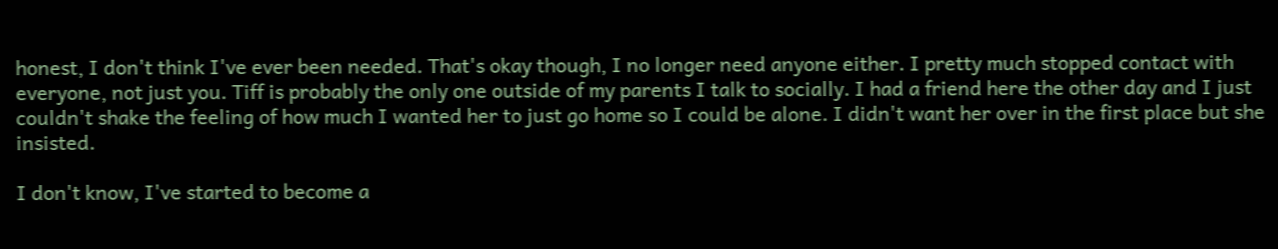honest, I don't think I've ever been needed. That's okay though, I no longer need anyone either. I pretty much stopped contact with everyone, not just you. Tiff is probably the only one outside of my parents I talk to socially. I had a friend here the other day and I just couldn't shake the feeling of how much I wanted her to just go home so I could be alone. I didn't want her over in the first place but she insisted.

I don't know, I've started to become a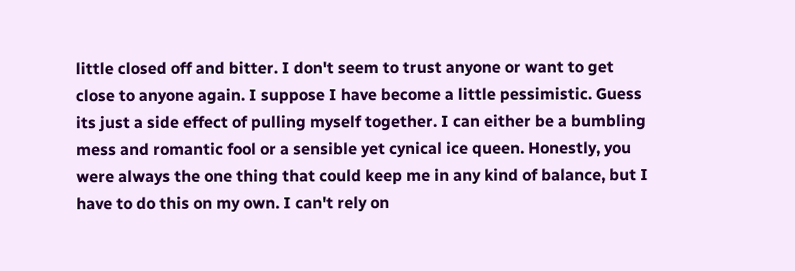little closed off and bitter. I don't seem to trust anyone or want to get close to anyone again. I suppose I have become a little pessimistic. Guess its just a side effect of pulling myself together. I can either be a bumbling mess and romantic fool or a sensible yet cynical ice queen. Honestly, you were always the one thing that could keep me in any kind of balance, but I have to do this on my own. I can't rely on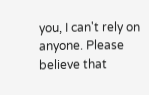you, I can't rely on anyone. Please believe that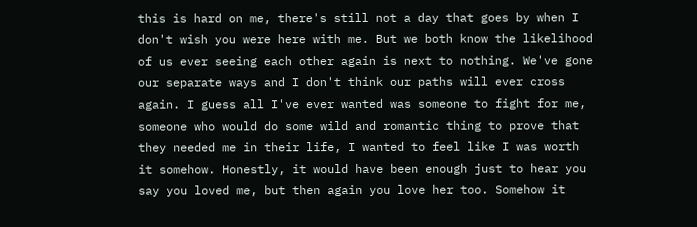this is hard on me, there's still not a day that goes by when I don't wish you were here with me. But we both know the likelihood of us ever seeing each other again is next to nothing. We've gone our separate ways and I don't think our paths will ever cross again. I guess all I've ever wanted was someone to fight for me, someone who would do some wild and romantic thing to prove that they needed me in their life, I wanted to feel like I was worth it somehow. Honestly, it would have been enough just to hear you say you loved me, but then again you love her too. Somehow it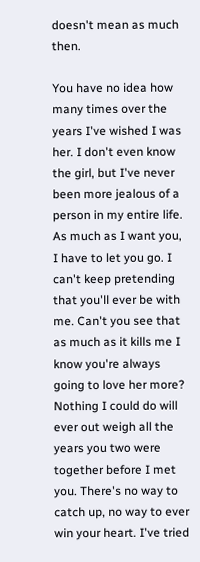doesn't mean as much then.

You have no idea how many times over the years I've wished I was her. I don't even know the girl, but I've never been more jealous of a person in my entire life. As much as I want you, I have to let you go. I can't keep pretending that you'll ever be with me. Can't you see that as much as it kills me I know you're always going to love her more? Nothing I could do will ever out weigh all the years you two were together before I met you. There's no way to catch up, no way to ever win your heart. I've tried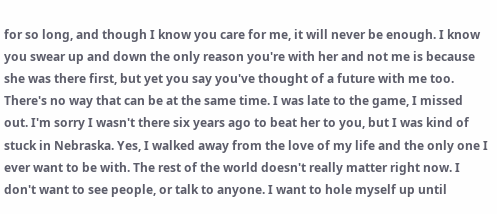for so long, and though I know you care for me, it will never be enough. I know you swear up and down the only reason you're with her and not me is because she was there first, but yet you say you've thought of a future with me too. There's no way that can be at the same time. I was late to the game, I missed out. I'm sorry I wasn't there six years ago to beat her to you, but I was kind of stuck in Nebraska. Yes, I walked away from the love of my life and the only one I ever want to be with. The rest of the world doesn't really matter right now. I don't want to see people, or talk to anyone. I want to hole myself up until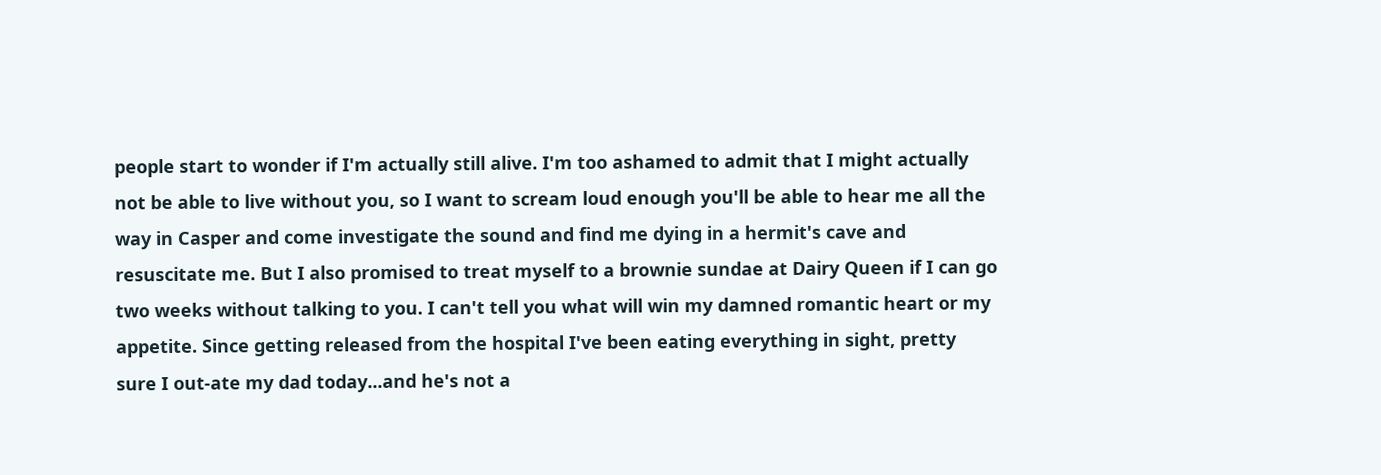people start to wonder if I'm actually still alive. I'm too ashamed to admit that I might actually not be able to live without you, so I want to scream loud enough you'll be able to hear me all the way in Casper and come investigate the sound and find me dying in a hermit's cave and resuscitate me. But I also promised to treat myself to a brownie sundae at Dairy Queen if I can go two weeks without talking to you. I can't tell you what will win my damned romantic heart or my appetite. Since getting released from the hospital I've been eating everything in sight, pretty sure I out-ate my dad today...and he's not a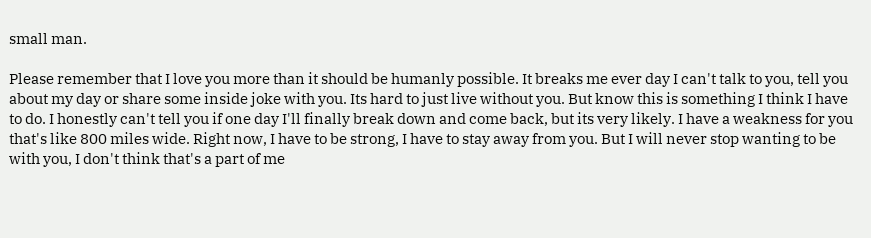small man.

Please remember that I love you more than it should be humanly possible. It breaks me ever day I can't talk to you, tell you about my day or share some inside joke with you. Its hard to just live without you. But know this is something I think I have to do. I honestly can't tell you if one day I'll finally break down and come back, but its very likely. I have a weakness for you that's like 800 miles wide. Right now, I have to be strong, I have to stay away from you. But I will never stop wanting to be with you, I don't think that's a part of me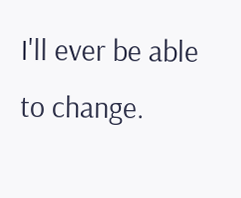I'll ever be able to change.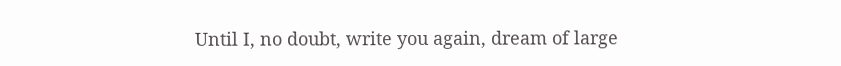Until I, no doubt, write you again, dream of large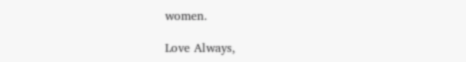women.

Love Always,